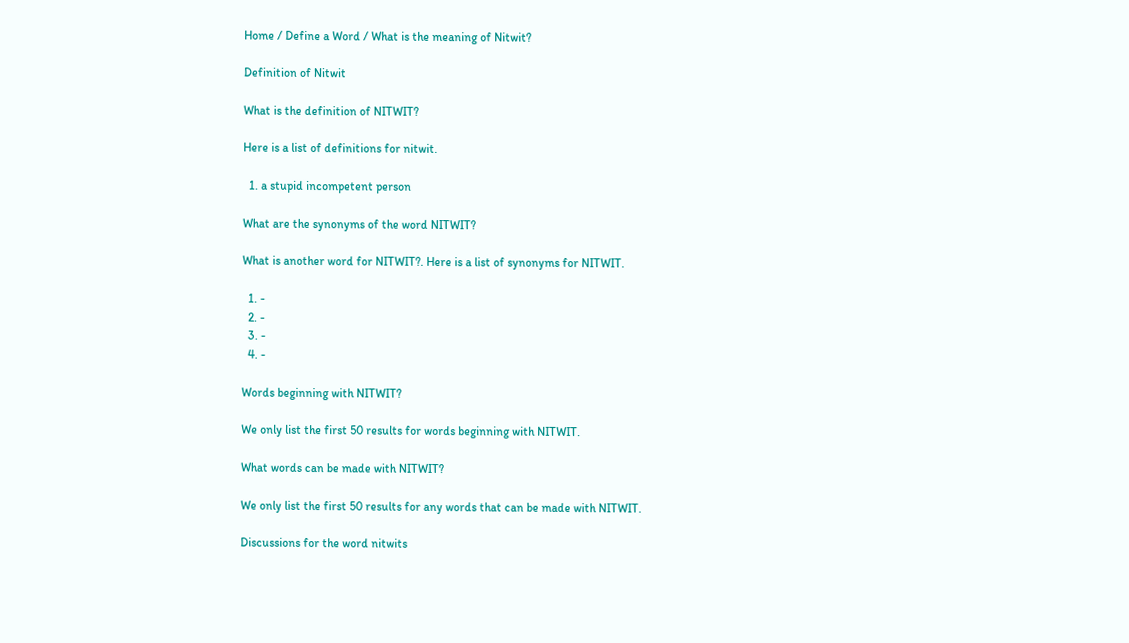Home / Define a Word / What is the meaning of Nitwit?

Definition of Nitwit

What is the definition of NITWIT?

Here is a list of definitions for nitwit.

  1. a stupid incompetent person

What are the synonyms of the word NITWIT?

What is another word for NITWIT?. Here is a list of synonyms for NITWIT.

  1. -
  2. -
  3. -
  4. -

Words beginning with NITWIT?

We only list the first 50 results for words beginning with NITWIT.

What words can be made with NITWIT?

We only list the first 50 results for any words that can be made with NITWIT.

Discussions for the word nitwits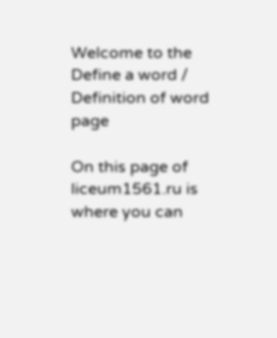Welcome to the Define a word / Definition of word page

On this page of liceum1561.ru is where you can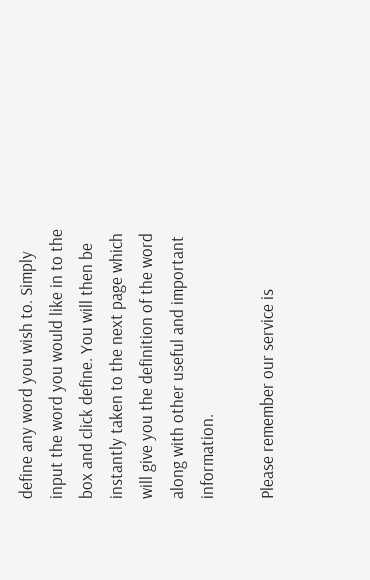define any word you wish to. Simply input the word you would like in to the box and click define. You will then be instantly taken to the next page which will give you the definition of the word along with other useful and important information.

Please remember our service is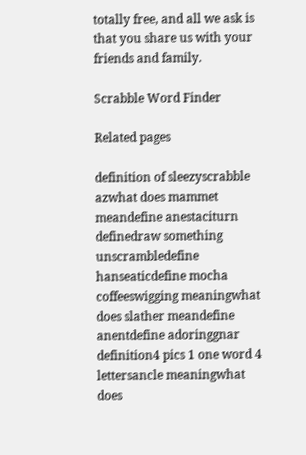totally free, and all we ask is that you share us with your friends and family.

Scrabble Word Finder

Related pages

definition of sleezyscrabble azwhat does mammet meandefine anestaciturn definedraw something unscrambledefine hanseaticdefine mocha coffeeswigging meaningwhat does slather meandefine anentdefine adoringgnar definition4 pics 1 one word 4 lettersancle meaningwhat does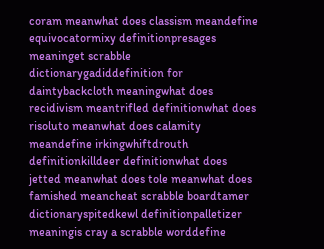coram meanwhat does classism meandefine equivocatormixy definitionpresages meaninget scrabble dictionarygadiddefinition for daintybackcloth meaningwhat does recidivism meantrifled definitionwhat does risoluto meanwhat does calamity meandefine irkingwhiftdrouth definitionkilldeer definitionwhat does jetted meanwhat does tole meanwhat does famished meancheat scrabble boardtamer dictionaryspitedkewl definitionpalletizer meaningis cray a scrabble worddefine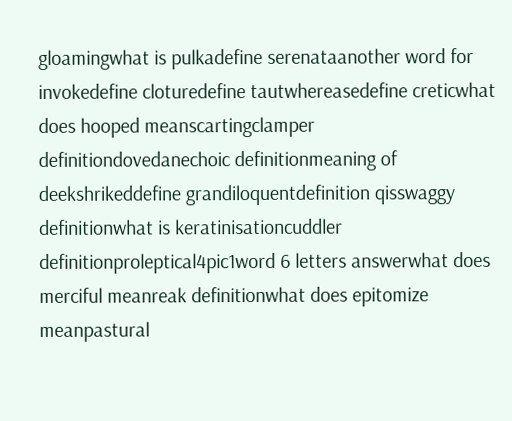gloamingwhat is pulkadefine serenataanother word for invokedefine cloturedefine tautwhereasedefine creticwhat does hooped meanscartingclamper definitiondovedanechoic definitionmeaning of deekshrikeddefine grandiloquentdefinition qisswaggy definitionwhat is keratinisationcuddler definitionproleptical4pic1word 6 letters answerwhat does merciful meanreak definitionwhat does epitomize meanpastural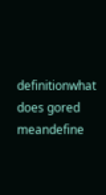definitionwhat does gored meandefine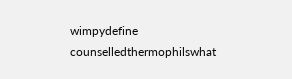wimpydefine counselledthermophilswhat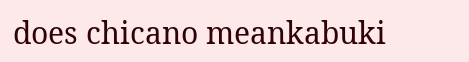does chicano meankabuki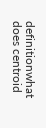definitionwhat does centroid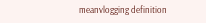meanvlogging definition